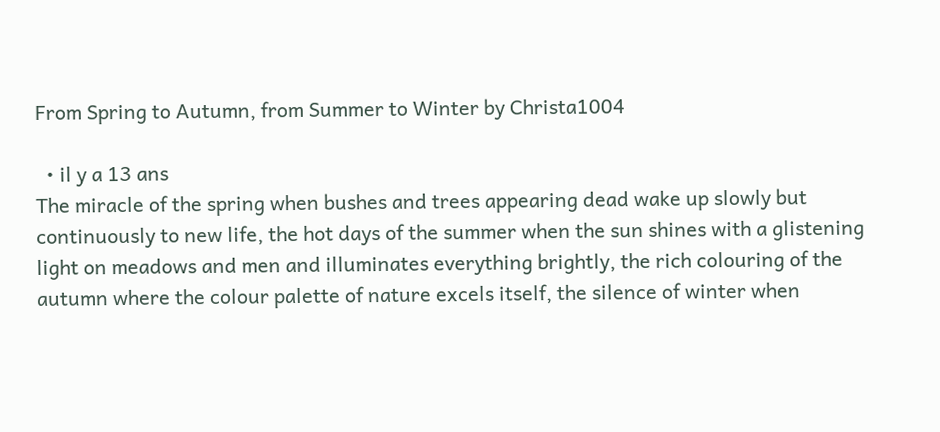From Spring to Autumn, from Summer to Winter by Christa1004

  • il y a 13 ans
The miracle of the spring when bushes and trees appearing dead wake up slowly but continuously to new life, the hot days of the summer when the sun shines with a glistening light on meadows and men and illuminates everything brightly, the rich colouring of the autumn where the colour palette of nature excels itself, the silence of winter when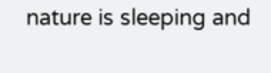nature is sleeping and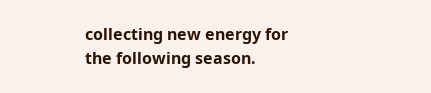collecting new energy for the following season.